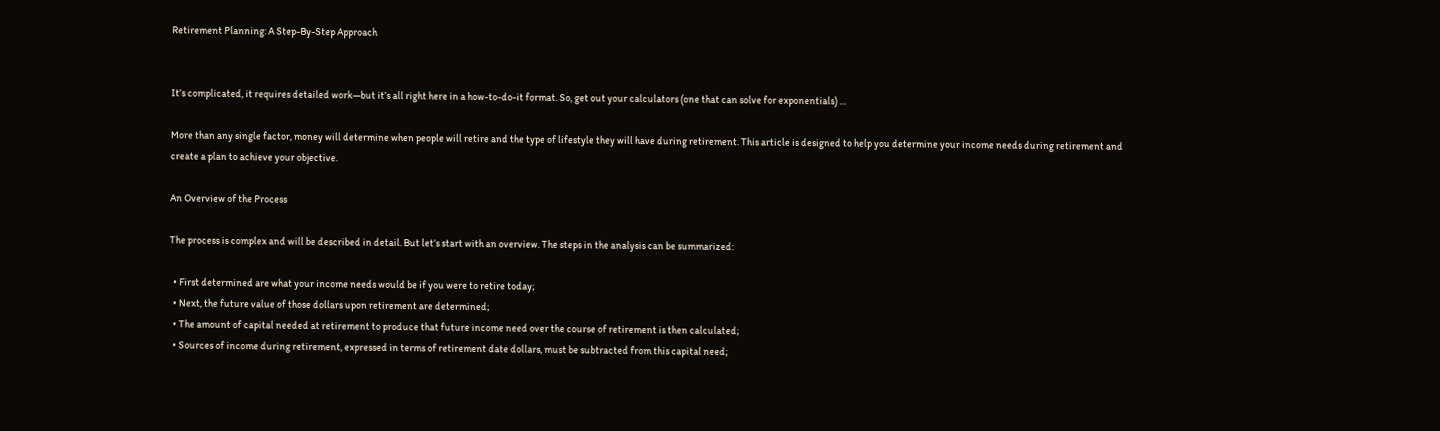Retirement Planning: A Step-By-Step Approach


It’s complicated, it requires detailed work—but it’s all right here in a how-to-do-it format. So, get out your calculators (one that can solve for exponentials) …

More than any single factor, money will determine when people will retire and the type of lifestyle they will have during retirement. This article is designed to help you determine your income needs during retirement and create a plan to achieve your objective.

An Overview of the Process

The process is complex and will be described in detail. But let’s start with an overview. The steps in the analysis can be summarized:

  • First determined are what your income needs would be if you were to retire today;
  • Next, the future value of those dollars upon retirement are determined;
  • The amount of capital needed at retirement to produce that future income need over the course of retirement is then calculated;
  • Sources of income during retirement, expressed in terms of retirement date dollars, must be subtracted from this capital need;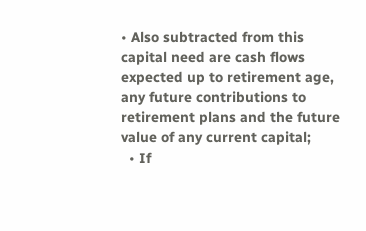• Also subtracted from this capital need are cash flows expected up to retirement age, any future contributions to retirement plans and the future value of any current capital;
  • If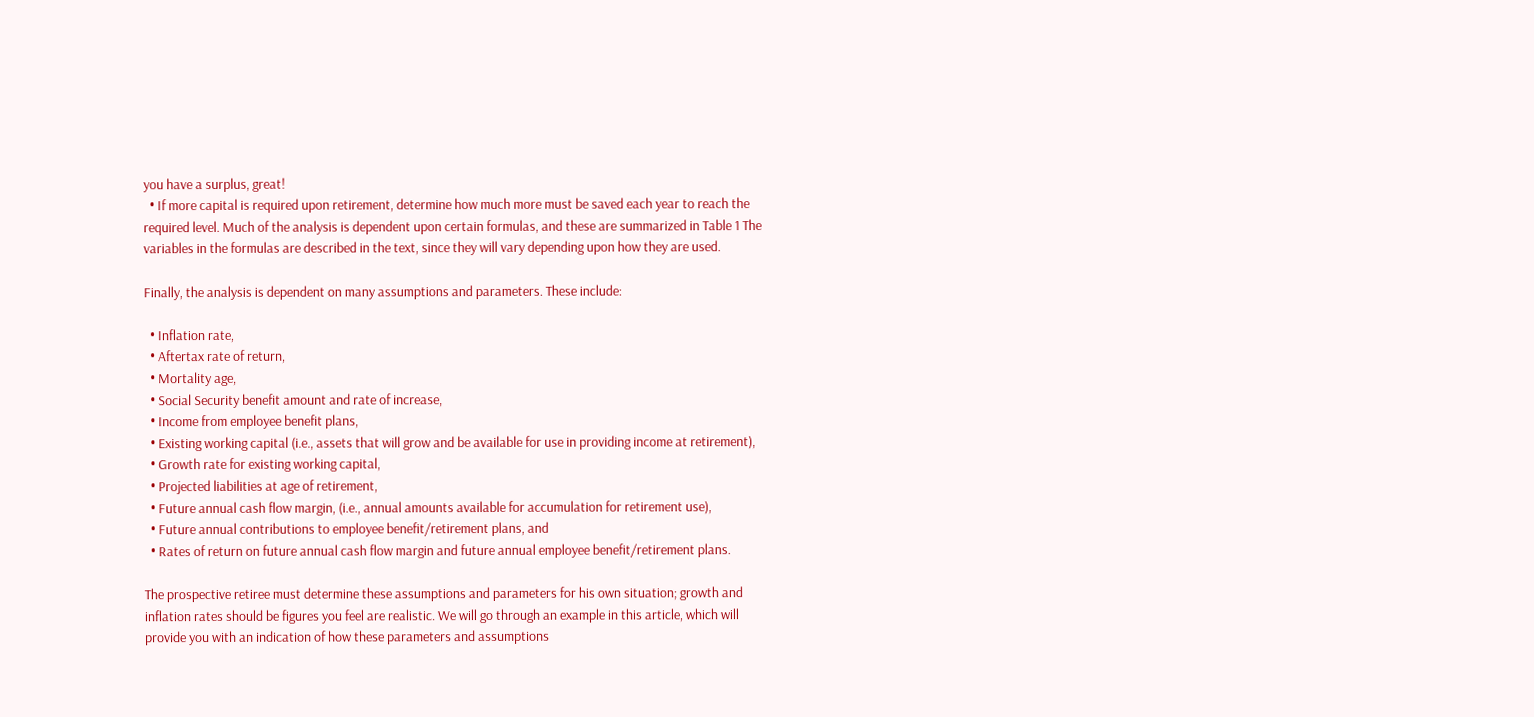you have a surplus, great!
  • If more capital is required upon retirement, determine how much more must be saved each year to reach the required level. Much of the analysis is dependent upon certain formulas, and these are summarized in Table 1 The variables in the formulas are described in the text, since they will vary depending upon how they are used.

Finally, the analysis is dependent on many assumptions and parameters. These include:

  • Inflation rate,
  • Aftertax rate of return,
  • Mortality age,
  • Social Security benefit amount and rate of increase,
  • Income from employee benefit plans,
  • Existing working capital (i.e., assets that will grow and be available for use in providing income at retirement),
  • Growth rate for existing working capital,
  • Projected liabilities at age of retirement,
  • Future annual cash flow margin, (i.e., annual amounts available for accumulation for retirement use),
  • Future annual contributions to employee benefit/retirement plans, and
  • Rates of return on future annual cash flow margin and future annual employee benefit/retirement plans.

The prospective retiree must determine these assumptions and parameters for his own situation; growth and inflation rates should be figures you feel are realistic. We will go through an example in this article, which will provide you with an indication of how these parameters and assumptions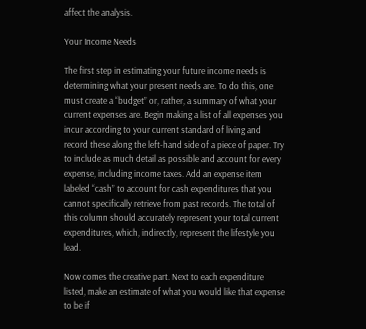affect the analysis.

Your Income Needs

The first step in estimating your future income needs is determining what your present needs are. To do this, one must create a “budget” or, rather, a summary of what your current expenses are. Begin making a list of all expenses you incur according to your current standard of living and record these along the left-hand side of a piece of paper. Try to include as much detail as possible and account for every expense, including income taxes. Add an expense item labeled “cash” to account for cash expenditures that you cannot specifically retrieve from past records. The total of this column should accurately represent your total current expenditures, which, indirectly, represent the lifestyle you lead.

Now comes the creative part. Next to each expenditure listed, make an estimate of what you would like that expense to be if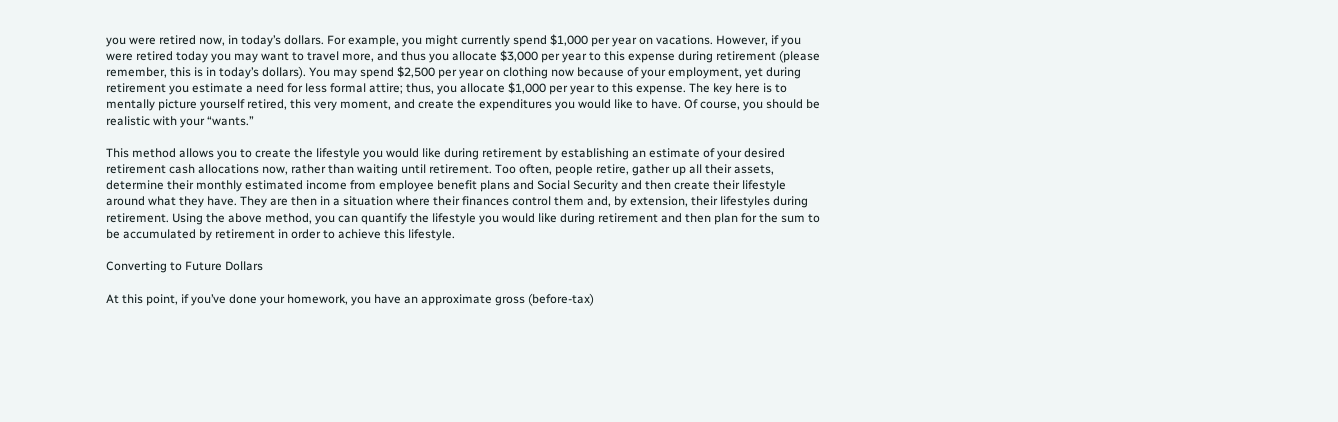you were retired now, in today’s dollars. For example, you might currently spend $1,000 per year on vacations. However, if you were retired today you may want to travel more, and thus you allocate $3,000 per year to this expense during retirement (please remember, this is in today’s dollars). You may spend $2,500 per year on clothing now because of your employment, yet during retirement you estimate a need for less formal attire; thus, you allocate $1,000 per year to this expense. The key here is to mentally picture yourself retired, this very moment, and create the expenditures you would like to have. Of course, you should be realistic with your “wants.”

This method allows you to create the lifestyle you would like during retirement by establishing an estimate of your desired retirement cash allocations now, rather than waiting until retirement. Too often, people retire, gather up all their assets, determine their monthly estimated income from employee benefit plans and Social Security and then create their lifestyle around what they have. They are then in a situation where their finances control them and, by extension, their lifestyles during retirement. Using the above method, you can quantify the lifestyle you would like during retirement and then plan for the sum to be accumulated by retirement in order to achieve this lifestyle.

Converting to Future Dollars

At this point, if you’ve done your homework, you have an approximate gross (before-tax)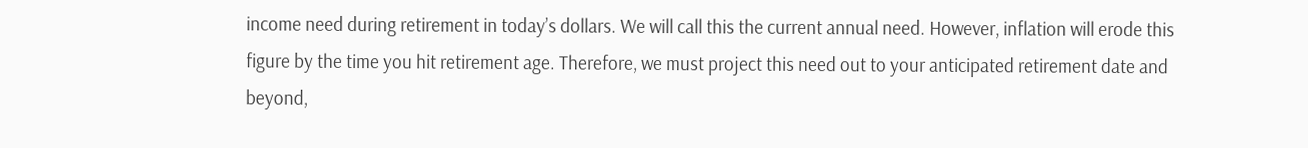income need during retirement in today’s dollars. We will call this the current annual need. However, inflation will erode this figure by the time you hit retirement age. Therefore, we must project this need out to your anticipated retirement date and beyond,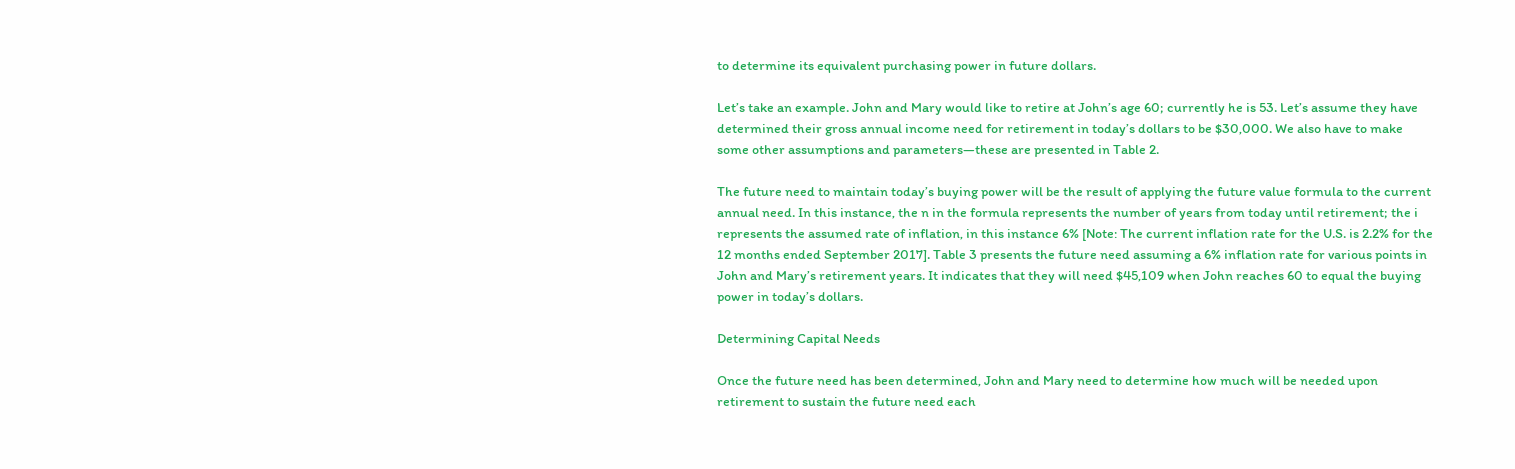to determine its equivalent purchasing power in future dollars.

Let’s take an example. John and Mary would like to retire at John’s age 60; currently he is 53. Let’s assume they have determined their gross annual income need for retirement in today’s dollars to be $30,000. We also have to make some other assumptions and parameters—these are presented in Table 2.

The future need to maintain today’s buying power will be the result of applying the future value formula to the current annual need. In this instance, the n in the formula represents the number of years from today until retirement; the i represents the assumed rate of inflation, in this instance 6% [Note: The current inflation rate for the U.S. is 2.2% for the 12 months ended September 2017]. Table 3 presents the future need assuming a 6% inflation rate for various points in John and Mary’s retirement years. It indicates that they will need $45,109 when John reaches 60 to equal the buying power in today’s dollars.

Determining Capital Needs

Once the future need has been determined, John and Mary need to determine how much will be needed upon retirement to sustain the future need each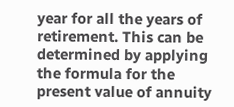year for all the years of retirement. This can be determined by applying the formula for the present value of annuity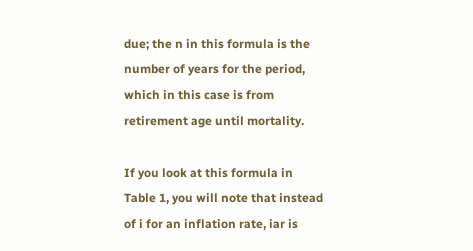due; the n in this formula is the number of years for the period, which in this case is from retirement age until mortality.

If you look at this formula in Table 1, you will note that instead of i for an inflation rate, iar is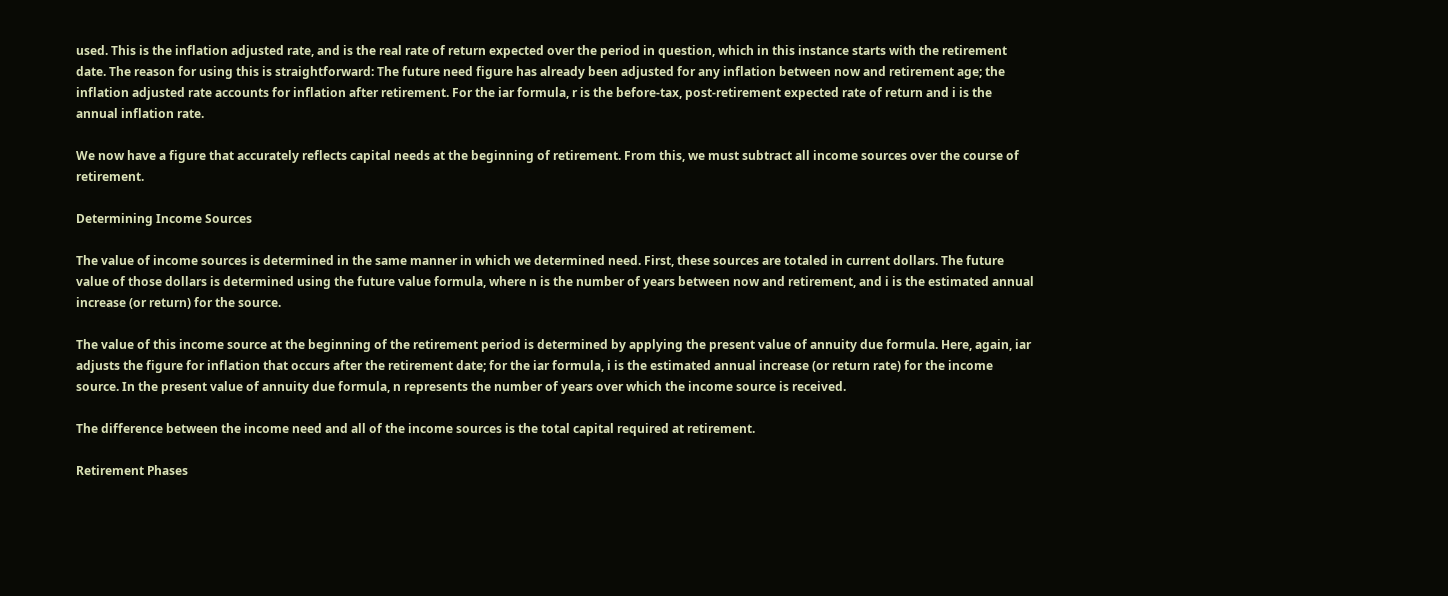used. This is the inflation adjusted rate, and is the real rate of return expected over the period in question, which in this instance starts with the retirement date. The reason for using this is straightforward: The future need figure has already been adjusted for any inflation between now and retirement age; the inflation adjusted rate accounts for inflation after retirement. For the iar formula, r is the before-tax, post-retirement expected rate of return and i is the annual inflation rate.

We now have a figure that accurately reflects capital needs at the beginning of retirement. From this, we must subtract all income sources over the course of retirement.

Determining Income Sources

The value of income sources is determined in the same manner in which we determined need. First, these sources are totaled in current dollars. The future value of those dollars is determined using the future value formula, where n is the number of years between now and retirement, and i is the estimated annual increase (or return) for the source.

The value of this income source at the beginning of the retirement period is determined by applying the present value of annuity due formula. Here, again, iar adjusts the figure for inflation that occurs after the retirement date; for the iar formula, i is the estimated annual increase (or return rate) for the income source. In the present value of annuity due formula, n represents the number of years over which the income source is received.

The difference between the income need and all of the income sources is the total capital required at retirement.

Retirement Phases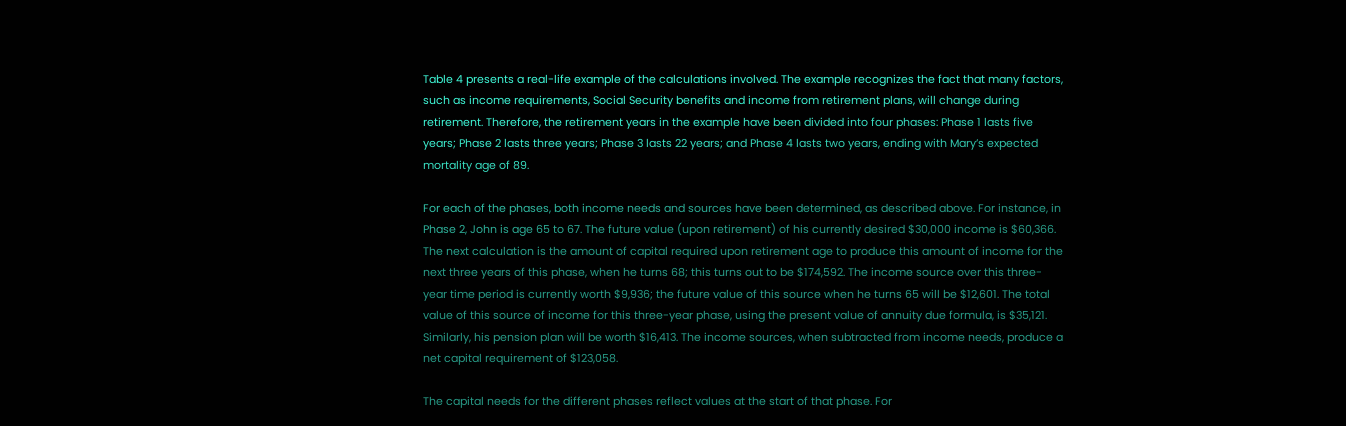Table 4 presents a real-life example of the calculations involved. The example recognizes the fact that many factors, such as income requirements, Social Security benefits and income from retirement plans, will change during retirement. Therefore, the retirement years in the example have been divided into four phases: Phase 1 lasts five years; Phase 2 lasts three years; Phase 3 lasts 22 years; and Phase 4 lasts two years, ending with Mary’s expected mortality age of 89.

For each of the phases, both income needs and sources have been determined, as described above. For instance, in Phase 2, John is age 65 to 67. The future value (upon retirement) of his currently desired $30,000 income is $60,366. The next calculation is the amount of capital required upon retirement age to produce this amount of income for the next three years of this phase, when he turns 68; this turns out to be $174,592. The income source over this three-year time period is currently worth $9,936; the future value of this source when he turns 65 will be $12,601. The total value of this source of income for this three-year phase, using the present value of annuity due formula, is $35,121. Similarly, his pension plan will be worth $16,413. The income sources, when subtracted from income needs, produce a net capital requirement of $123,058.

The capital needs for the different phases reflect values at the start of that phase. For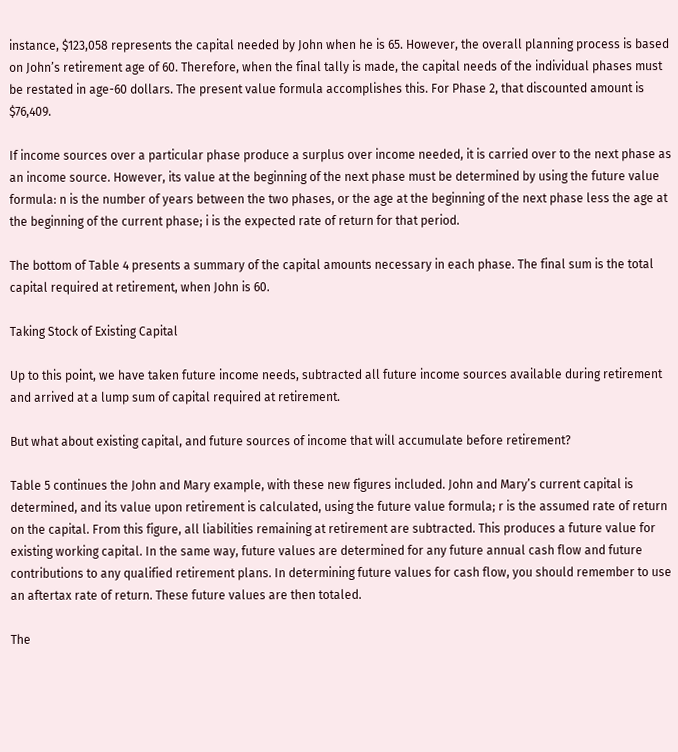instance, $123,058 represents the capital needed by John when he is 65. However, the overall planning process is based on John’s retirement age of 60. Therefore, when the final tally is made, the capital needs of the individual phases must be restated in age-60 dollars. The present value formula accomplishes this. For Phase 2, that discounted amount is $76,409.

If income sources over a particular phase produce a surplus over income needed, it is carried over to the next phase as an income source. However, its value at the beginning of the next phase must be determined by using the future value formula: n is the number of years between the two phases, or the age at the beginning of the next phase less the age at the beginning of the current phase; i is the expected rate of return for that period.

The bottom of Table 4 presents a summary of the capital amounts necessary in each phase. The final sum is the total capital required at retirement, when John is 60.

Taking Stock of Existing Capital

Up to this point, we have taken future income needs, subtracted all future income sources available during retirement and arrived at a lump sum of capital required at retirement.

But what about existing capital, and future sources of income that will accumulate before retirement?

Table 5 continues the John and Mary example, with these new figures included. John and Mary’s current capital is determined, and its value upon retirement is calculated, using the future value formula; r is the assumed rate of return on the capital. From this figure, all liabilities remaining at retirement are subtracted. This produces a future value for existing working capital. In the same way, future values are determined for any future annual cash flow and future contributions to any qualified retirement plans. In determining future values for cash flow, you should remember to use an aftertax rate of return. These future values are then totaled.

The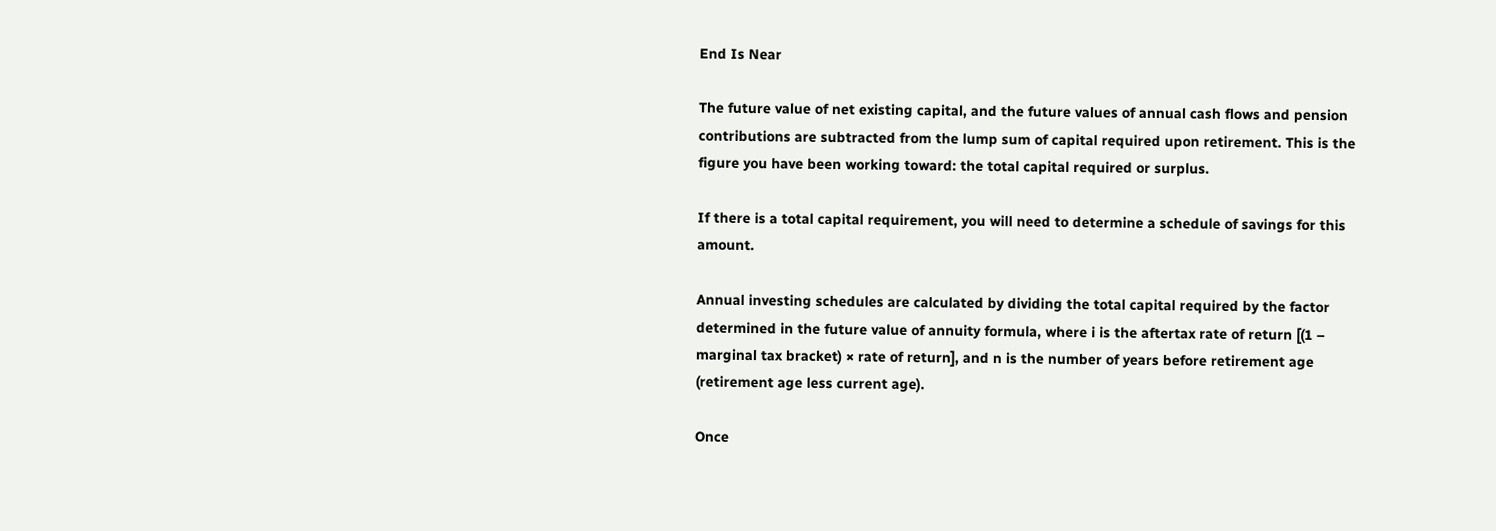End Is Near

The future value of net existing capital, and the future values of annual cash flows and pension contributions are subtracted from the lump sum of capital required upon retirement. This is the figure you have been working toward: the total capital required or surplus.

If there is a total capital requirement, you will need to determine a schedule of savings for this amount.

Annual investing schedules are calculated by dividing the total capital required by the factor determined in the future value of annuity formula, where i is the aftertax rate of return [(1 – marginal tax bracket) × rate of return], and n is the number of years before retirement age (retirement age less current age).

Once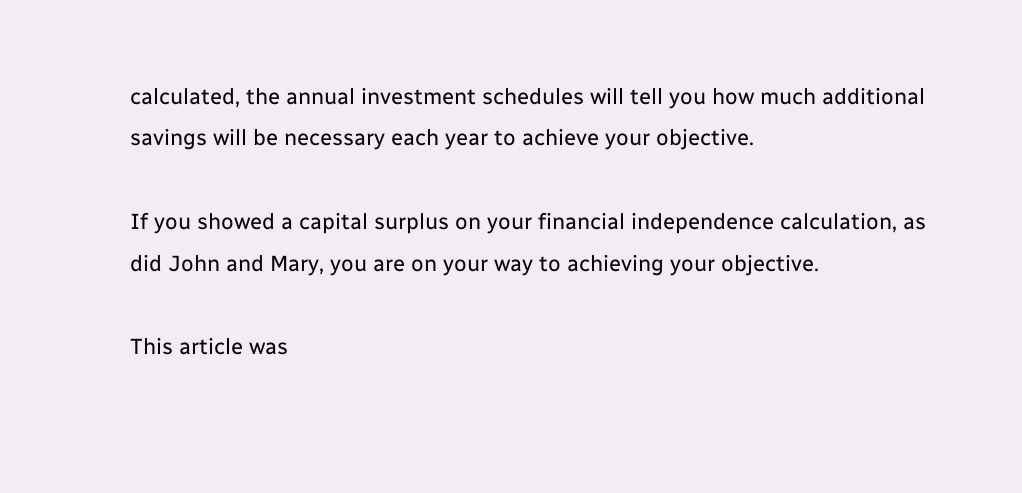calculated, the annual investment schedules will tell you how much additional savings will be necessary each year to achieve your objective.

If you showed a capital surplus on your financial independence calculation, as did John and Mary, you are on your way to achieving your objective.

This article was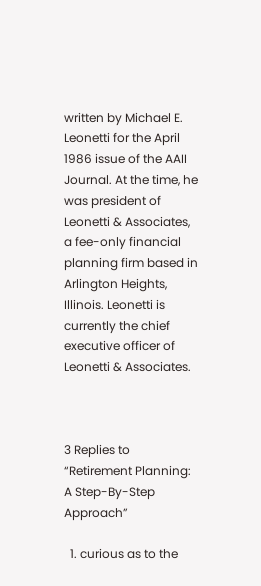written by Michael E. Leonetti for the April 1986 issue of the AAII Journal. At the time, he was president of Leonetti & Associates, a fee-only financial planning firm based in Arlington Heights, Illinois. Leonetti is currently the chief executive officer of Leonetti & Associates.



3 Replies to “Retirement Planning: A Step-By-Step Approach”

  1. curious as to the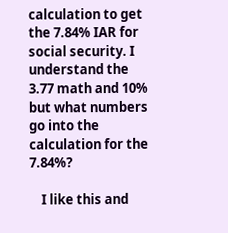calculation to get the 7.84% IAR for social security. I understand the 3.77 math and 10% but what numbers go into the calculation for the 7.84%?

    I like this and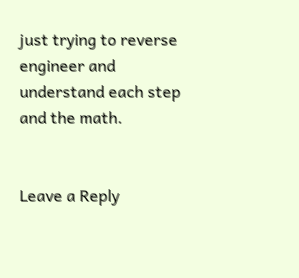just trying to reverse engineer and understand each step and the math.


Leave a Reply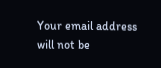Your email address will not be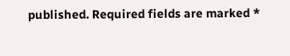published. Required fields are marked *